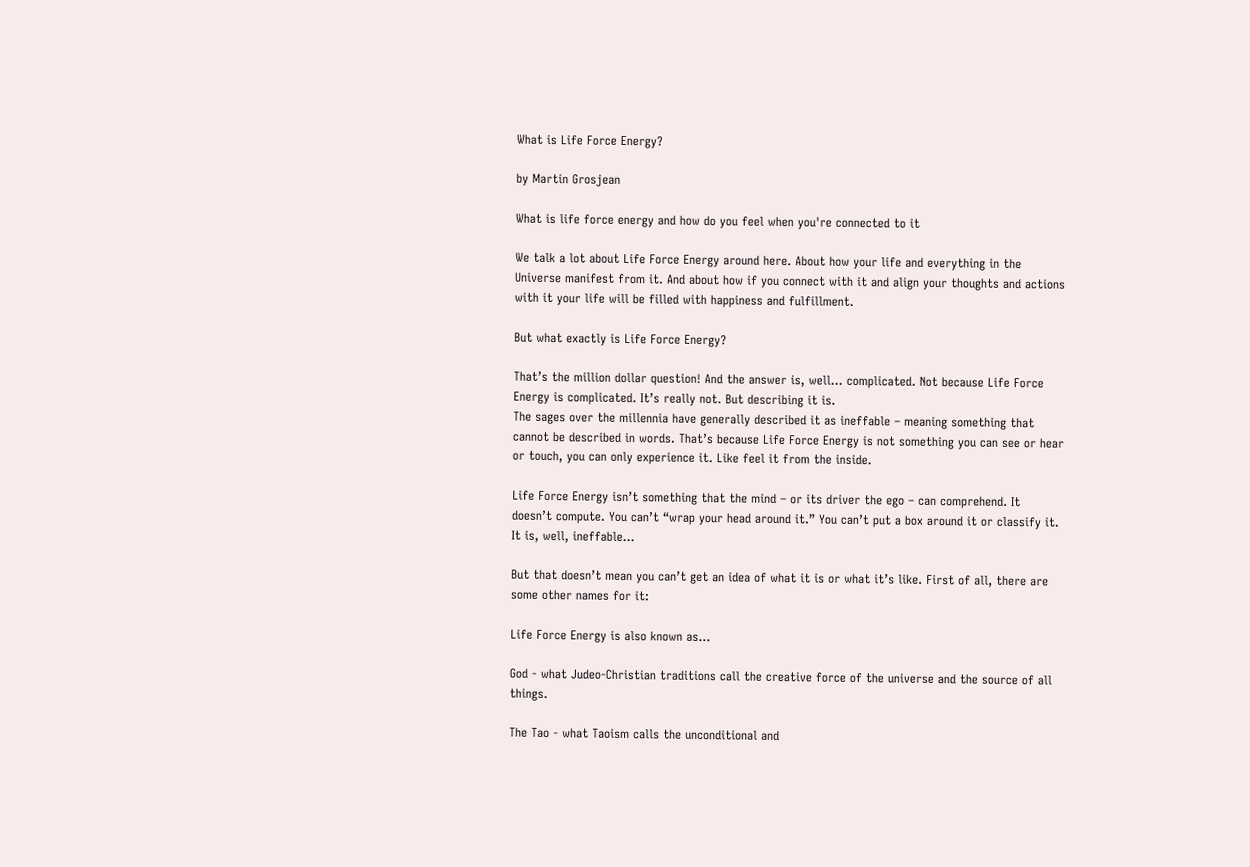What is Life Force Energy?

by Martin Grosjean

What is life force energy and how do you feel when you're connected to it

We talk a lot about Life Force Energy around here. About how your life and everything in the Universe manifest from it. And about how if you connect with it and align your thoughts and actions with it your life will be filled with happiness and fulfillment.

But what exactly is Life Force Energy?

That’s the million dollar question! And the answer is, well… complicated. Not because Life Force Energy is complicated. It’s really not. But describing it is.
The sages over the millennia have generally described it as ineffable – meaning something that cannot be described in words. That’s because Life Force Energy is not something you can see or hear or touch, you can only experience it. Like feel it from the inside.

Life Force Energy isn’t something that the mind – or its driver the ego – can comprehend. It doesn’t compute. You can’t “wrap your head around it.” You can’t put a box around it or classify it. It is, well, ineffable…

But that doesn’t mean you can’t get an idea of what it is or what it’s like. First of all, there are some other names for it:

Life Force Energy is also known as...

God - what Judeo-Christian traditions call the creative force of the universe and the source of all things.

The Tao - what Taoism calls the unconditional and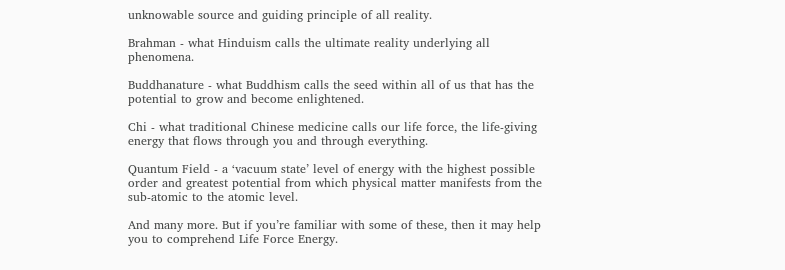unknowable source and guiding principle of all reality.

Brahman - what Hinduism calls the ultimate reality underlying all phenomena.

Buddhanature - what Buddhism calls the seed within all of us that has the potential to grow and become enlightened.

Chi - what traditional Chinese medicine calls our life force, the life-giving energy that flows through you and through everything.

Quantum Field - a ‘vacuum state’ level of energy with the highest possible order and greatest potential from which physical matter manifests from the sub-atomic to the atomic level.

And many more. But if you’re familiar with some of these, then it may help you to comprehend Life Force Energy.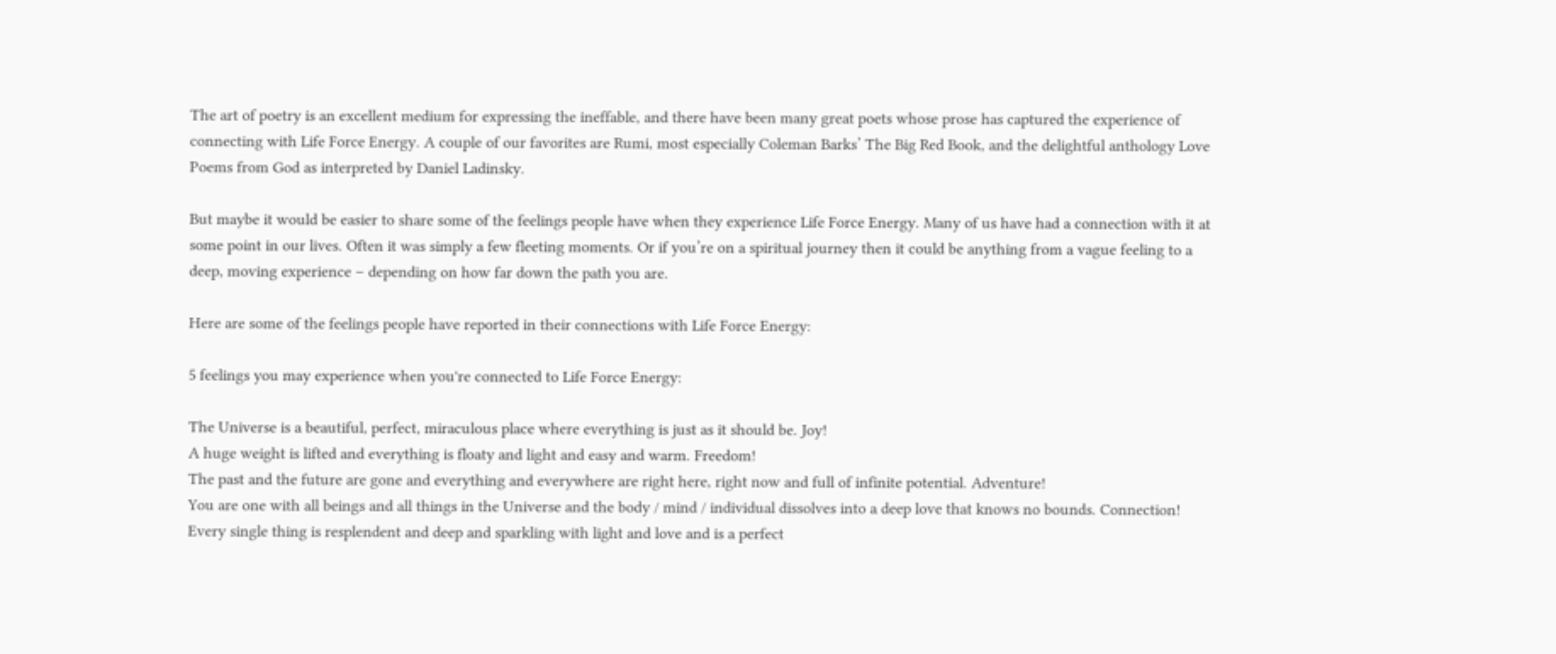The art of poetry is an excellent medium for expressing the ineffable, and there have been many great poets whose prose has captured the experience of connecting with Life Force Energy. A couple of our favorites are Rumi, most especially Coleman Barks’ The Big Red Book, and the delightful anthology Love Poems from God as interpreted by Daniel Ladinsky.

But maybe it would be easier to share some of the feelings people have when they experience Life Force Energy. Many of us have had a connection with it at some point in our lives. Often it was simply a few fleeting moments. Or if you’re on a spiritual journey then it could be anything from a vague feeling to a deep, moving experience – depending on how far down the path you are.

Here are some of the feelings people have reported in their connections with Life Force Energy:

5 feelings you may experience when you're connected to Life Force Energy:

The Universe is a beautiful, perfect, miraculous place where everything is just as it should be. Joy!
A huge weight is lifted and everything is floaty and light and easy and warm. Freedom!
The past and the future are gone and everything and everywhere are right here, right now and full of infinite potential. Adventure!
You are one with all beings and all things in the Universe and the body / mind / individual dissolves into a deep love that knows no bounds. Connection!
Every single thing is resplendent and deep and sparkling with light and love and is a perfect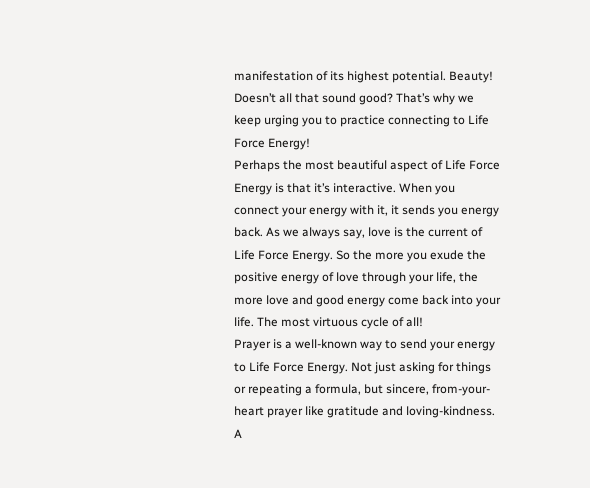manifestation of its highest potential. Beauty!
Doesn’t all that sound good? That’s why we keep urging you to practice connecting to Life Force Energy!
Perhaps the most beautiful aspect of Life Force Energy is that it’s interactive. When you connect your energy with it, it sends you energy back. As we always say, love is the current of Life Force Energy. So the more you exude the positive energy of love through your life, the more love and good energy come back into your life. The most virtuous cycle of all!
Prayer is a well-known way to send your energy to Life Force Energy. Not just asking for things or repeating a formula, but sincere, from-your-heart prayer like gratitude and loving-kindness. A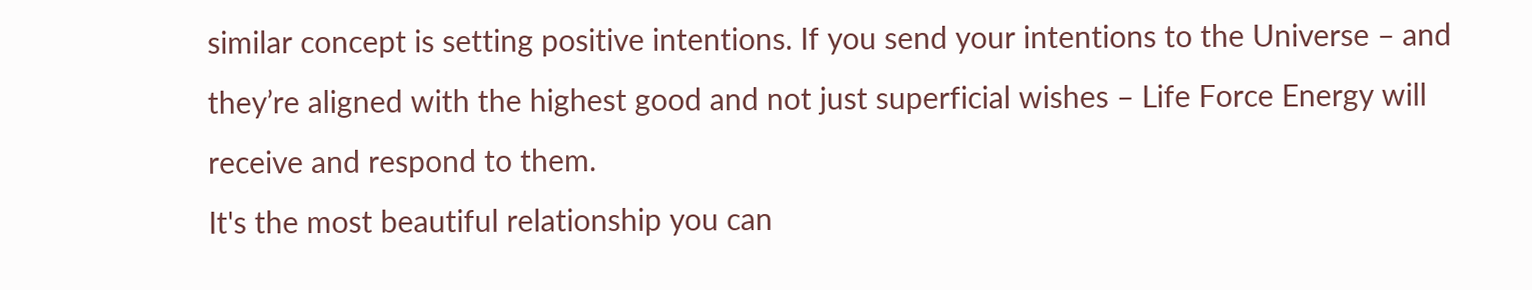similar concept is setting positive intentions. If you send your intentions to the Universe – and they’re aligned with the highest good and not just superficial wishes – Life Force Energy will receive and respond to them.
It's the most beautiful relationship you can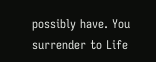possibly have. You surrender to Life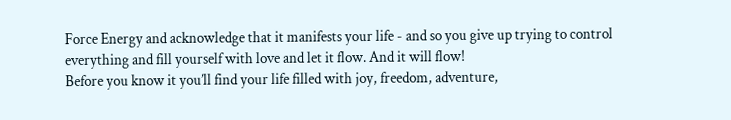Force Energy and acknowledge that it manifests your life - and so you give up trying to control everything and fill yourself with love and let it flow. And it will flow!
Before you know it you’ll find your life filled with joy, freedom, adventure,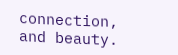connection, and beauty.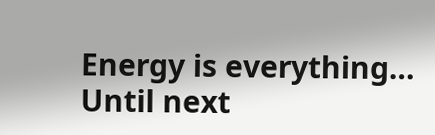Energy is everything…
Until next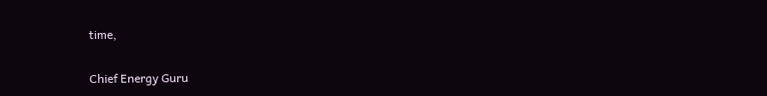time,

Chief Energy Guru